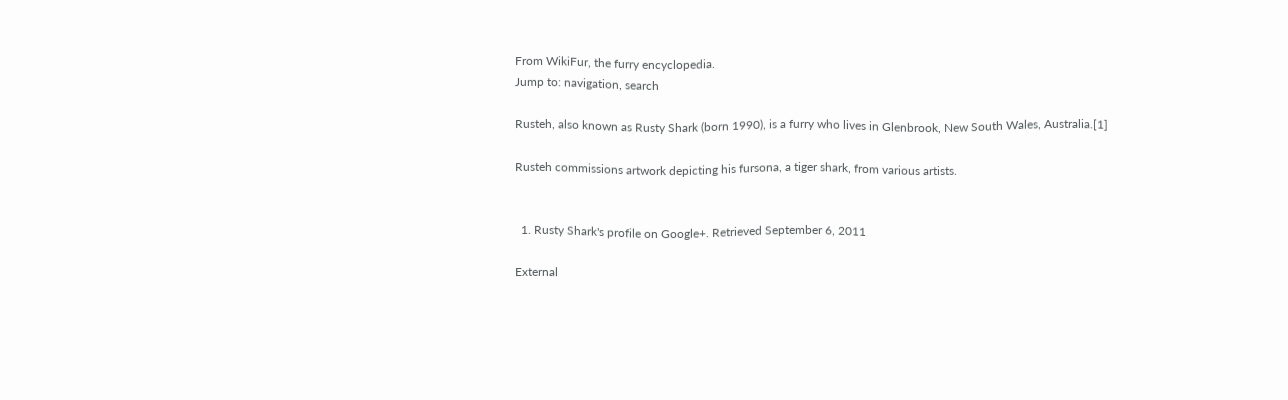From WikiFur, the furry encyclopedia.
Jump to: navigation, search

Rusteh, also known as Rusty Shark (born 1990), is a furry who lives in Glenbrook, New South Wales, Australia.[1]

Rusteh commissions artwork depicting his fursona, a tiger shark, from various artists.


  1. Rusty Shark's profile on Google+. Retrieved September 6, 2011

External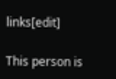links[edit]

This person is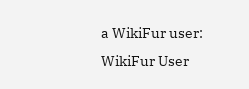a WikiFur user: WikiFur User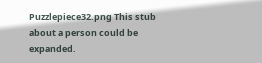Puzzlepiece32.png This stub about a person could be expanded.